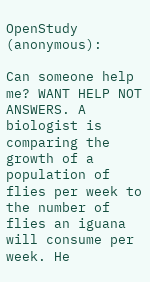OpenStudy (anonymous):

Can someone help me? WANT HELP NOT ANSWERS. A biologist is comparing the growth of a population of flies per week to the number of flies an iguana will consume per week. He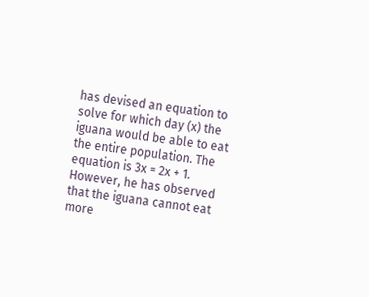has devised an equation to solve for which day (x) the iguana would be able to eat the entire population. The equation is 3x = 2x + 1. However, he has observed that the iguana cannot eat more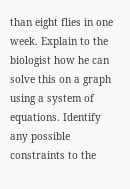than eight flies in one week. Explain to the biologist how he can solve this on a graph using a system of equations. Identify any possible constraints to the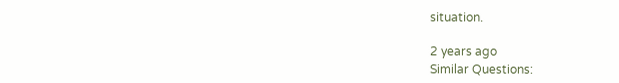situation.

2 years ago
Similar Questions: